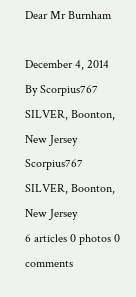Dear Mr Burnham

December 4, 2014
By Scorpius767 SILVER, Boonton, New Jersey
Scorpius767 SILVER, Boonton, New Jersey
6 articles 0 photos 0 comments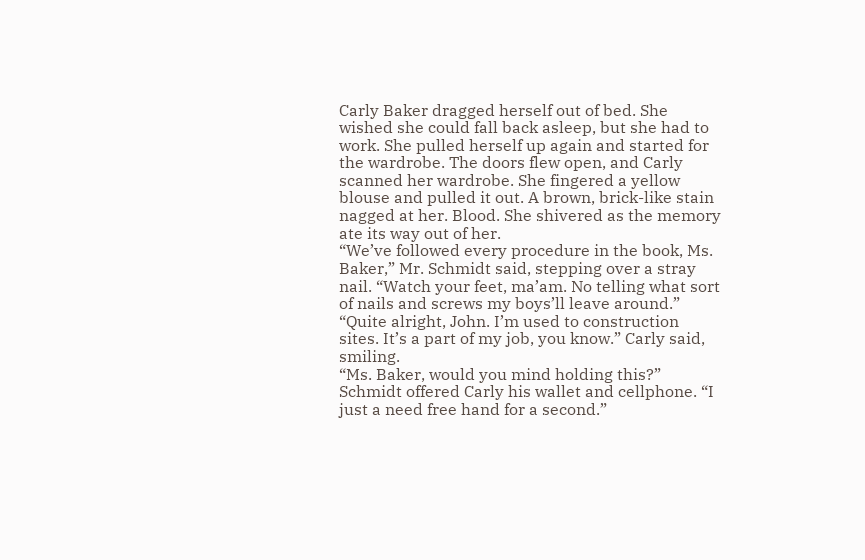Carly Baker dragged herself out of bed. She wished she could fall back asleep, but she had to work. She pulled herself up again and started for the wardrobe. The doors flew open, and Carly scanned her wardrobe. She fingered a yellow blouse and pulled it out. A brown, brick-like stain nagged at her. Blood. She shivered as the memory ate its way out of her.
“We’ve followed every procedure in the book, Ms. Baker,” Mr. Schmidt said, stepping over a stray nail. “Watch your feet, ma’am. No telling what sort of nails and screws my boys’ll leave around.”
“Quite alright, John. I’m used to construction sites. It’s a part of my job, you know.” Carly said, smiling.
“Ms. Baker, would you mind holding this?” Schmidt offered Carly his wallet and cellphone. “I just a need free hand for a second.”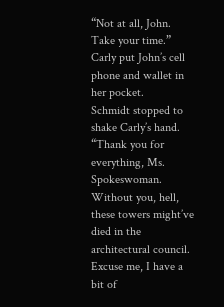“Not at all, John. Take your time.” Carly put John’s cell phone and wallet in her pocket.
Schmidt stopped to shake Carly’s hand. “Thank you for everything, Ms. Spokeswoman. Without you, hell, these towers might’ve died in the architectural council. Excuse me, I have a bit of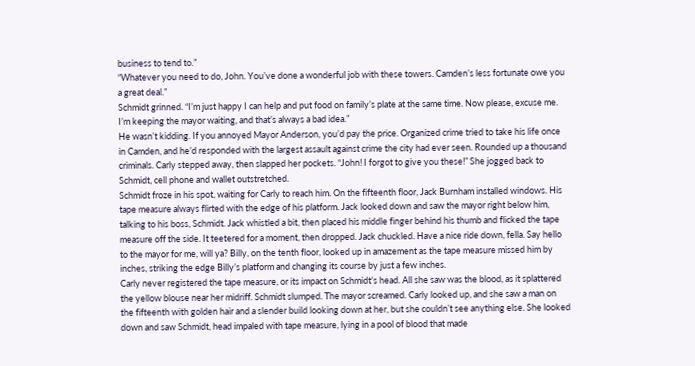business to tend to.”
“Whatever you need to do, John. You’ve done a wonderful job with these towers. Camden’s less fortunate owe you a great deal.”
Schmidt grinned. “I’m just happy I can help and put food on family’s plate at the same time. Now please, excuse me. I’m keeping the mayor waiting, and that’s always a bad idea.”
He wasn’t kidding. If you annoyed Mayor Anderson, you’d pay the price. Organized crime tried to take his life once in Camden, and he’d responded with the largest assault against crime the city had ever seen. Rounded up a thousand criminals. Carly stepped away, then slapped her pockets. “John! I forgot to give you these!” She jogged back to Schmidt, cell phone and wallet outstretched.
Schmidt froze in his spot, waiting for Carly to reach him. On the fifteenth floor, Jack Burnham installed windows. His tape measure always flirted with the edge of his platform. Jack looked down and saw the mayor right below him, talking to his boss, Schmidt. Jack whistled a bit, then placed his middle finger behind his thumb and flicked the tape measure off the side. It teetered for a moment, then dropped. Jack chuckled. Have a nice ride down, fella. Say hello to the mayor for me, will ya? Billy, on the tenth floor, looked up in amazement as the tape measure missed him by inches, striking the edge Billy’s platform and changing its course by just a few inches.
Carly never registered the tape measure, or its impact on Schmidt’s head. All she saw was the blood, as it splattered the yellow blouse near her midriff. Schmidt slumped. The mayor screamed. Carly looked up, and she saw a man on the fifteenth with golden hair and a slender build looking down at her, but she couldn’t see anything else. She looked down and saw Schmidt, head impaled with tape measure, lying in a pool of blood that made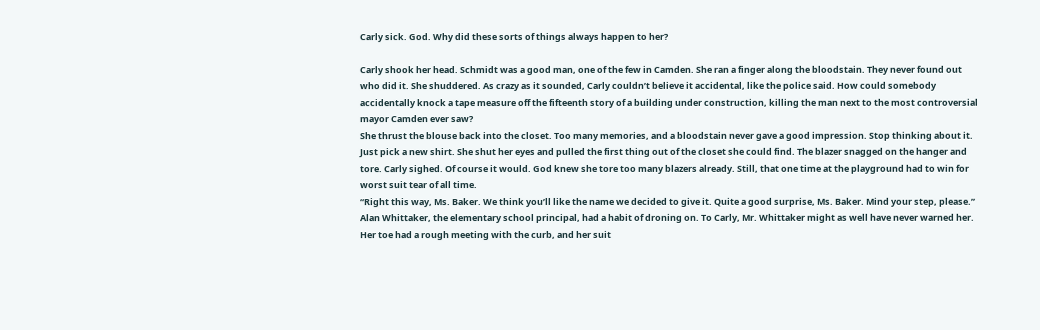Carly sick. God. Why did these sorts of things always happen to her?

Carly shook her head. Schmidt was a good man, one of the few in Camden. She ran a finger along the bloodstain. They never found out who did it. She shuddered. As crazy as it sounded, Carly couldn’t believe it accidental, like the police said. How could somebody accidentally knock a tape measure off the fifteenth story of a building under construction, killing the man next to the most controversial mayor Camden ever saw?
She thrust the blouse back into the closet. Too many memories, and a bloodstain never gave a good impression. Stop thinking about it. Just pick a new shirt. She shut her eyes and pulled the first thing out of the closet she could find. The blazer snagged on the hanger and tore. Carly sighed. Of course it would. God knew she tore too many blazers already. Still, that one time at the playground had to win for worst suit tear of all time.
“Right this way, Ms. Baker. We think you’ll like the name we decided to give it. Quite a good surprise, Ms. Baker. Mind your step, please.” Alan Whittaker, the elementary school principal, had a habit of droning on. To Carly, Mr. Whittaker might as well have never warned her. Her toe had a rough meeting with the curb, and her suit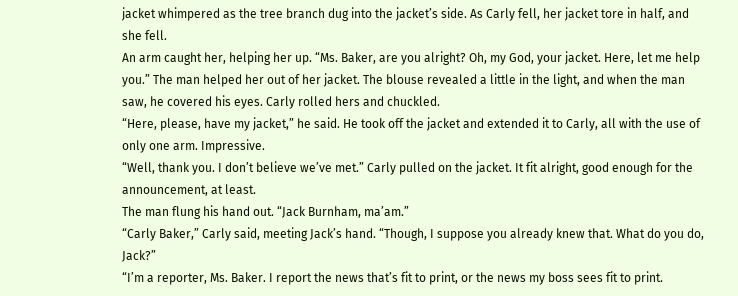jacket whimpered as the tree branch dug into the jacket’s side. As Carly fell, her jacket tore in half, and she fell.
An arm caught her, helping her up. “Ms. Baker, are you alright? Oh, my God, your jacket. Here, let me help you.” The man helped her out of her jacket. The blouse revealed a little in the light, and when the man saw, he covered his eyes. Carly rolled hers and chuckled.
“Here, please, have my jacket,” he said. He took off the jacket and extended it to Carly, all with the use of only one arm. Impressive.
“Well, thank you. I don’t believe we’ve met.” Carly pulled on the jacket. It fit alright, good enough for the announcement, at least.
The man flung his hand out. “Jack Burnham, ma’am.”
“Carly Baker,” Carly said, meeting Jack’s hand. “Though, I suppose you already knew that. What do you do, Jack?”
“I’m a reporter, Ms. Baker. I report the news that’s fit to print, or the news my boss sees fit to print.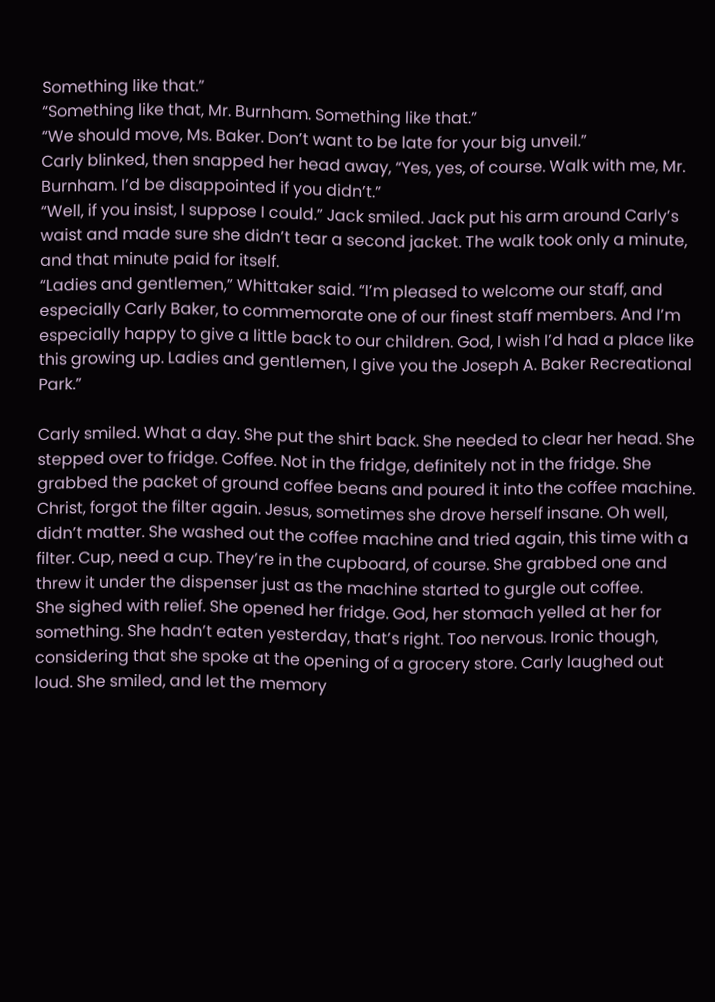Something like that.”
“Something like that, Mr. Burnham. Something like that.”
“We should move, Ms. Baker. Don’t want to be late for your big unveil.”
Carly blinked, then snapped her head away, “Yes, yes, of course. Walk with me, Mr. Burnham. I’d be disappointed if you didn’t.”
“Well, if you insist, I suppose I could.” Jack smiled. Jack put his arm around Carly’s waist and made sure she didn’t tear a second jacket. The walk took only a minute, and that minute paid for itself.
“Ladies and gentlemen,” Whittaker said. “I’m pleased to welcome our staff, and especially Carly Baker, to commemorate one of our finest staff members. And I’m especially happy to give a little back to our children. God, I wish I’d had a place like this growing up. Ladies and gentlemen, I give you the Joseph A. Baker Recreational Park.”

Carly smiled. What a day. She put the shirt back. She needed to clear her head. She stepped over to fridge. Coffee. Not in the fridge, definitely not in the fridge. She grabbed the packet of ground coffee beans and poured it into the coffee machine. Christ, forgot the filter again. Jesus, sometimes she drove herself insane. Oh well, didn’t matter. She washed out the coffee machine and tried again, this time with a filter. Cup, need a cup. They’re in the cupboard, of course. She grabbed one and threw it under the dispenser just as the machine started to gurgle out coffee.
She sighed with relief. She opened her fridge. God, her stomach yelled at her for something. She hadn’t eaten yesterday, that’s right. Too nervous. Ironic though, considering that she spoke at the opening of a grocery store. Carly laughed out loud. She smiled, and let the memory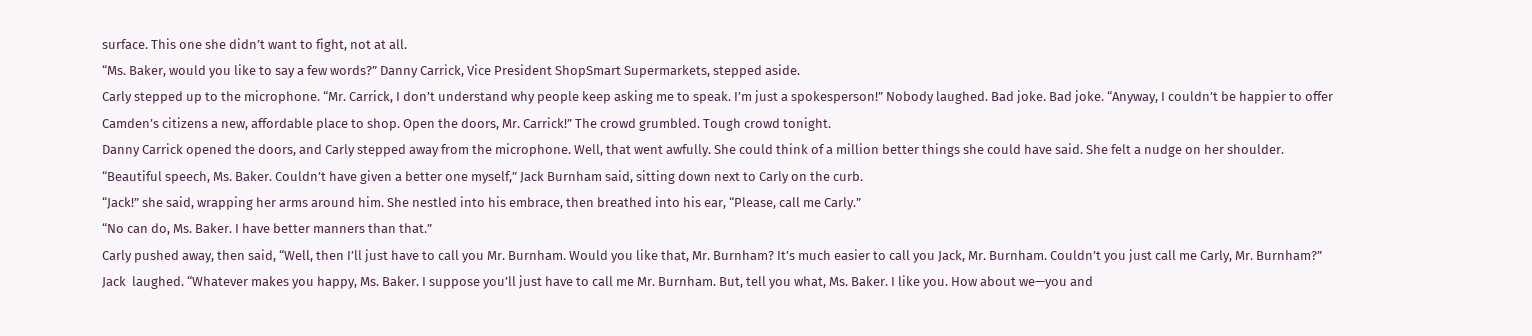surface. This one she didn’t want to fight, not at all.
“Ms. Baker, would you like to say a few words?” Danny Carrick, Vice President ShopSmart Supermarkets, stepped aside.
Carly stepped up to the microphone. “Mr. Carrick, I don’t understand why people keep asking me to speak. I’m just a spokesperson!” Nobody laughed. Bad joke. Bad joke. “Anyway, I couldn’t be happier to offer Camden’s citizens a new, affordable place to shop. Open the doors, Mr. Carrick!” The crowd grumbled. Tough crowd tonight.
Danny Carrick opened the doors, and Carly stepped away from the microphone. Well, that went awfully. She could think of a million better things she could have said. She felt a nudge on her shoulder.
“Beautiful speech, Ms. Baker. Couldn’t have given a better one myself,” Jack Burnham said, sitting down next to Carly on the curb.
“Jack!” she said, wrapping her arms around him. She nestled into his embrace, then breathed into his ear, “Please, call me Carly.”
“No can do, Ms. Baker. I have better manners than that.”
Carly pushed away, then said, “Well, then I’ll just have to call you Mr. Burnham. Would you like that, Mr. Burnham? It’s much easier to call you Jack, Mr. Burnham. Couldn’t you just call me Carly, Mr. Burnham?”
Jack  laughed. “Whatever makes you happy, Ms. Baker. I suppose you’ll just have to call me Mr. Burnham. But, tell you what, Ms. Baker. I like you. How about we—you and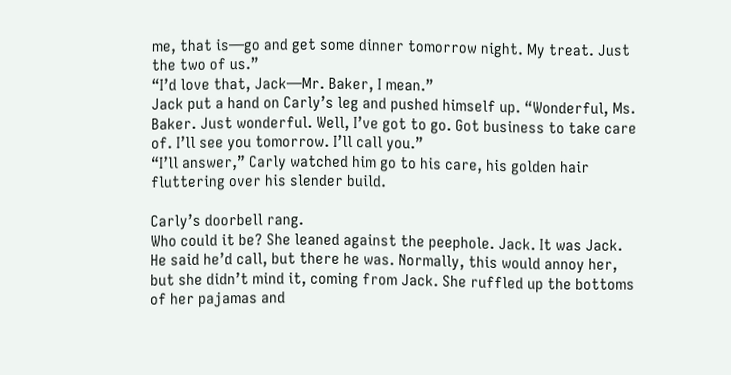me, that is—go and get some dinner tomorrow night. My treat. Just the two of us.”
“I’d love that, Jack—Mr. Baker, I mean.”
Jack put a hand on Carly’s leg and pushed himself up. “Wonderful, Ms. Baker. Just wonderful. Well, I’ve got to go. Got business to take care of. I’ll see you tomorrow. I’ll call you.”
“I’ll answer,” Carly watched him go to his care, his golden hair fluttering over his slender build.

Carly’s doorbell rang.
Who could it be? She leaned against the peephole. Jack. It was Jack. He said he’d call, but there he was. Normally, this would annoy her, but she didn’t mind it, coming from Jack. She ruffled up the bottoms of her pajamas and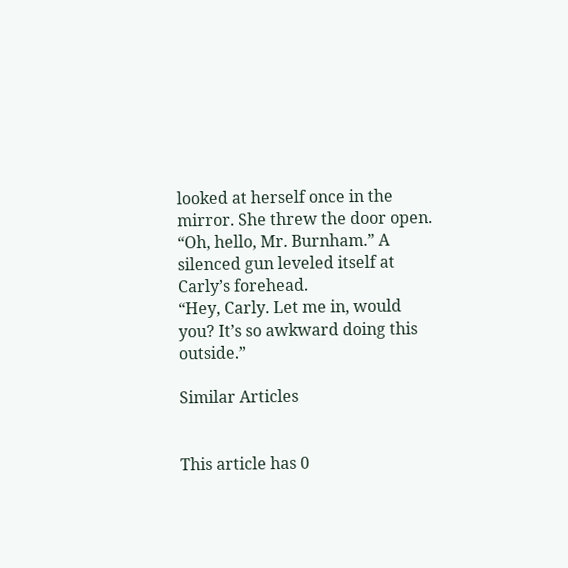looked at herself once in the mirror. She threw the door open.
“Oh, hello, Mr. Burnham.” A silenced gun leveled itself at Carly’s forehead.
“Hey, Carly. Let me in, would you? It’s so awkward doing this outside.”

Similar Articles


This article has 0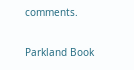comments.

Parkland Book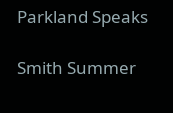Parkland Speaks

Smith Summer